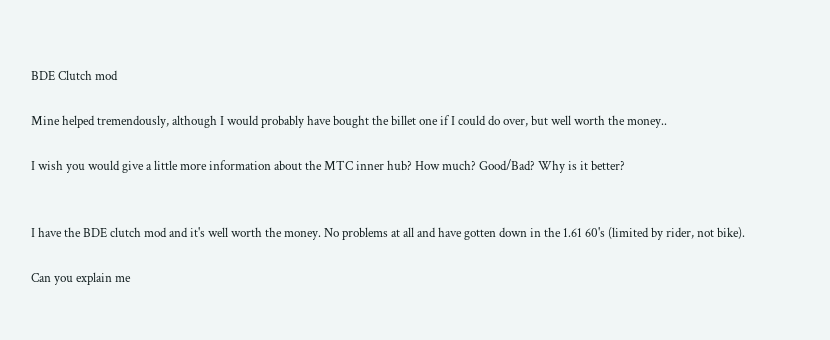BDE Clutch mod

Mine helped tremendously, although I would probably have bought the billet one if I could do over, but well worth the money..

I wish you would give a little more information about the MTC inner hub? How much? Good/Bad? Why is it better?


I have the BDE clutch mod and it's well worth the money. No problems at all and have gotten down in the 1.61 60's (limited by rider, not bike).

Can you explain me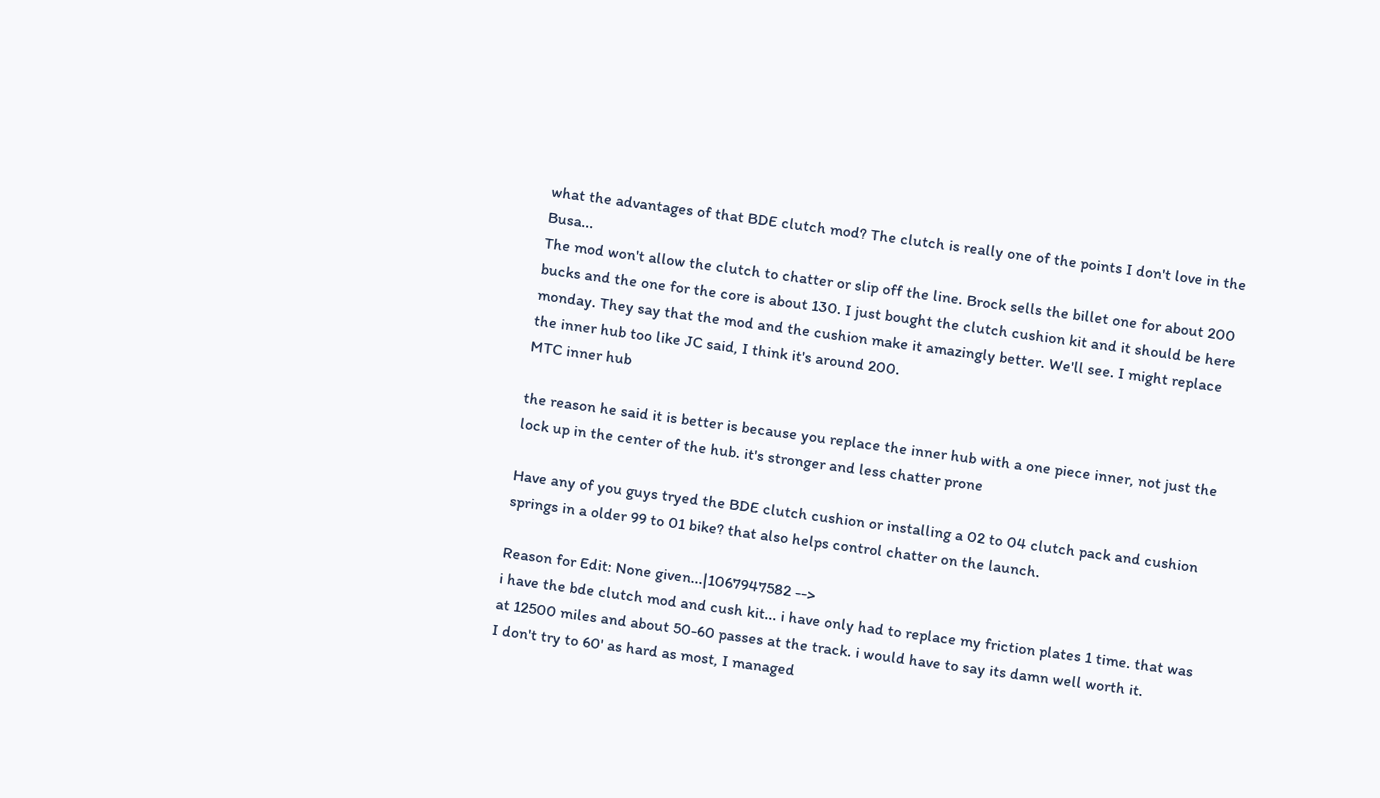what the advantages of that BDE clutch mod? The clutch is really one of the points I don't love in the Busa...
The mod won't allow the clutch to chatter or slip off the line. Brock sells the billet one for about 200 bucks and the one for the core is about 130. I just bought the clutch cushion kit and it should be here monday. They say that the mod and the cushion make it amazingly better. We'll see. I might replace the inner hub too like JC said, I think it's around 200.
MTC inner hub

the reason he said it is better is because you replace the inner hub with a one piece inner, not just the lock up in the center of the hub. it's stronger and less chatter prone

Have any of you guys tryed the BDE clutch cushion or installing a 02 to 04 clutch pack and cushion springs in a older 99 to 01 bike? that also helps control chatter on the launch.

Reason for Edit: None given...|1067947582 -->
i have the bde clutch mod and cush kit... i have only had to replace my friction plates 1 time. that was at 12500 miles and about 50-60 passes at the track. i would have to say its damn well worth it.
I don't try to 60' as hard as most, I managed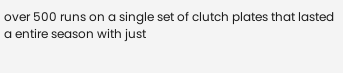over 500 runs on a single set of clutch plates that lasted a entire season with just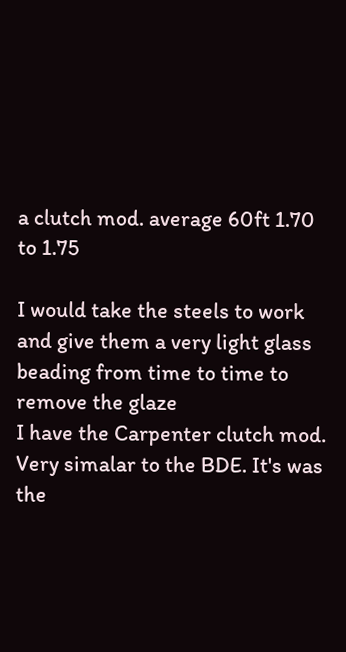a clutch mod. average 60ft 1.70 to 1.75

I would take the steels to work and give them a very light glass beading from time to time to remove the glaze
I have the Carpenter clutch mod. Very simalar to the BDE. It's was the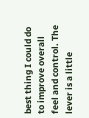best thing I could do to improve overall feel and control. The lever is a little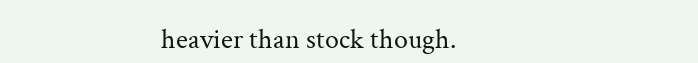heavier than stock though.